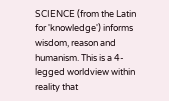SCIENCE (from the Latin for 'knowledge') informs wisdom, reason and humanism. This is a 4-legged worldview within reality that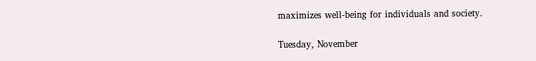maximizes well-being for individuals and society.

Tuesday, November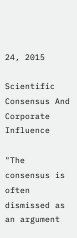24, 2015

Scientific Consensus And Corporate Influence

"The consensus is often dismissed as an argument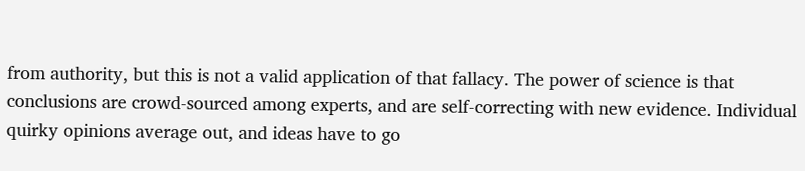from authority, but this is not a valid application of that fallacy. The power of science is that conclusions are crowd-sourced among experts, and are self-correcting with new evidence. Individual quirky opinions average out, and ideas have to go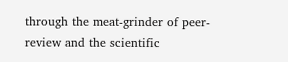through the meat-grinder of peer-review and the scientific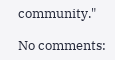community."

No comments: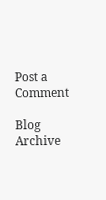Post a Comment

Blog Archive